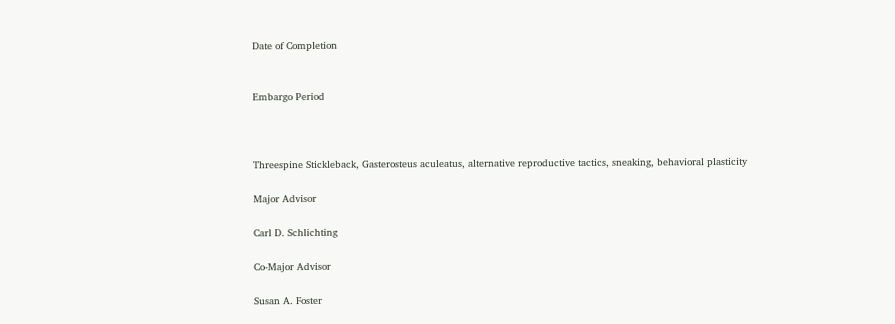Date of Completion


Embargo Period



Threespine Stickleback, Gasterosteus aculeatus, alternative reproductive tactics, sneaking, behavioral plasticity

Major Advisor

Carl D. Schlichting

Co-Major Advisor

Susan A. Foster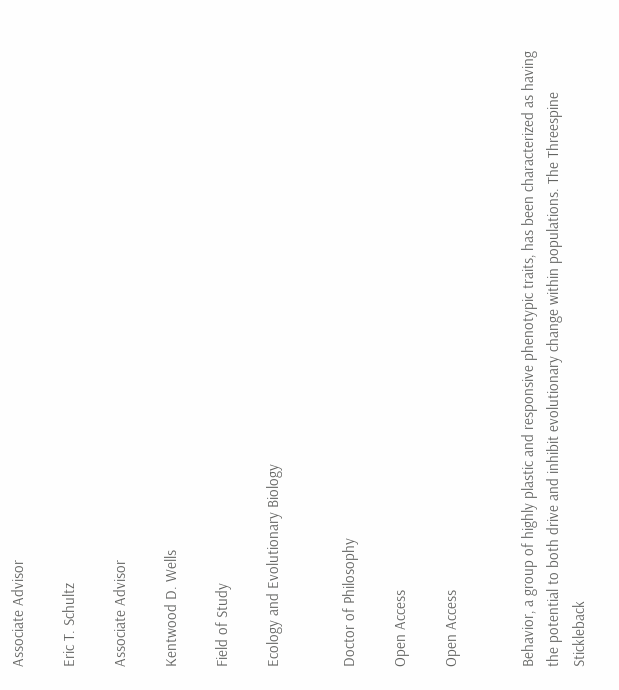Associate Advisor

Eric T. Schultz

Associate Advisor

Kentwood D. Wells

Field of Study

Ecology and Evolutionary Biology


Doctor of Philosophy

Open Access

Open Access


Behavior, a group of highly plastic and responsive phenotypic traits, has been characterized as having the potential to both drive and inhibit evolutionary change within populations. The Threespine Stickleback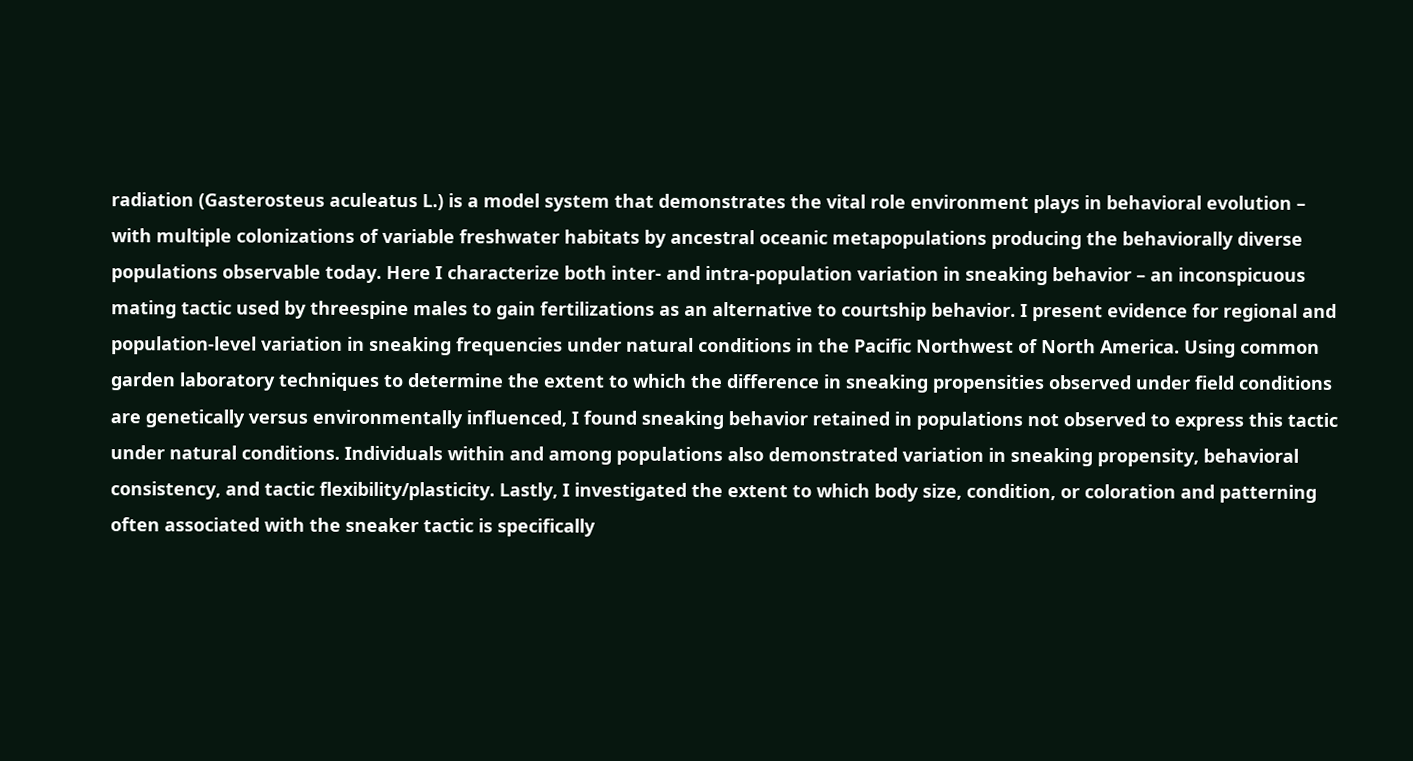radiation (Gasterosteus aculeatus L.) is a model system that demonstrates the vital role environment plays in behavioral evolution – with multiple colonizations of variable freshwater habitats by ancestral oceanic metapopulations producing the behaviorally diverse populations observable today. Here I characterize both inter- and intra-population variation in sneaking behavior – an inconspicuous mating tactic used by threespine males to gain fertilizations as an alternative to courtship behavior. I present evidence for regional and population-level variation in sneaking frequencies under natural conditions in the Pacific Northwest of North America. Using common garden laboratory techniques to determine the extent to which the difference in sneaking propensities observed under field conditions are genetically versus environmentally influenced, I found sneaking behavior retained in populations not observed to express this tactic under natural conditions. Individuals within and among populations also demonstrated variation in sneaking propensity, behavioral consistency, and tactic flexibility/plasticity. Lastly, I investigated the extent to which body size, condition, or coloration and patterning often associated with the sneaker tactic is specifically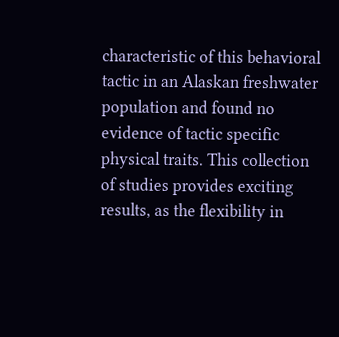characteristic of this behavioral tactic in an Alaskan freshwater population and found no evidence of tactic specific physical traits. This collection of studies provides exciting results, as the flexibility in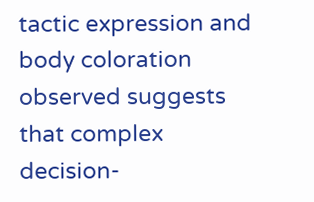tactic expression and body coloration observed suggests that complex decision-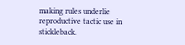making rules underlie reproductive tactic use in stickleback.